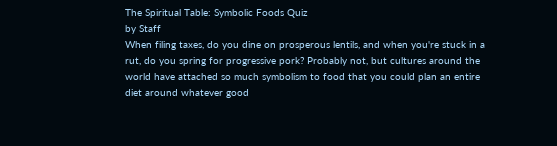The Spiritual Table: Symbolic Foods Quiz
by Staff
When filing taxes, do you dine on prosperous lentils, and when you're stuck in a rut, do you spring for progressive pork? Probably not, but cultures around the world have attached so much symbolism to food that you could plan an entire diet around whatever good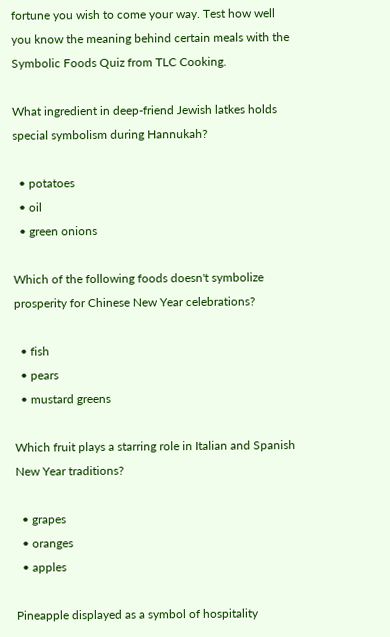fortune you wish to come your way. Test how well you know the meaning behind certain meals with the Symbolic Foods Quiz from TLC Cooking.

What ingredient in deep-friend Jewish latkes holds special symbolism during Hannukah?

  • potatoes
  • oil
  • green onions

Which of the following foods doesn't symbolize prosperity for Chinese New Year celebrations?

  • fish
  • pears
  • mustard greens

Which fruit plays a starring role in Italian and Spanish New Year traditions?

  • grapes
  • oranges
  • apples

Pineapple displayed as a symbol of hospitality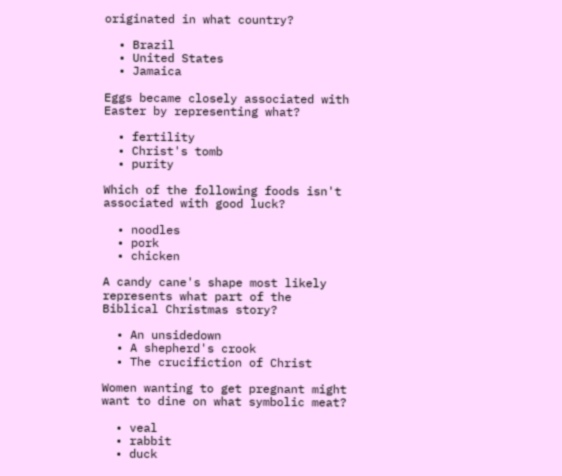originated in what country?

  • Brazil
  • United States
  • Jamaica

Eggs became closely associated with Easter by representing what?

  • fertility
  • Christ's tomb
  • purity

Which of the following foods isn't associated with good luck?

  • noodles
  • pork
  • chicken

A candy cane's shape most likely represents what part of the Biblical Christmas story?

  • An unsidedown
  • A shepherd's crook
  • The crucifiction of Christ

Women wanting to get pregnant might want to dine on what symbolic meat?

  • veal
  • rabbit
  • duck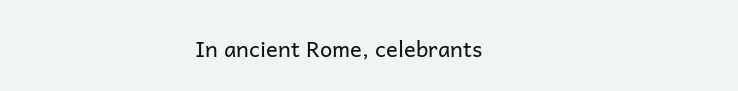In ancient Rome, celebrants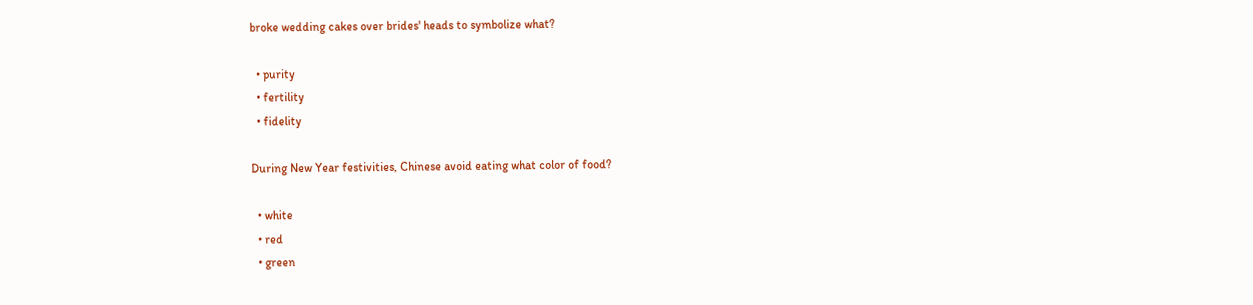broke wedding cakes over brides' heads to symbolize what?

  • purity
  • fertility
  • fidelity

During New Year festivities, Chinese avoid eating what color of food?

  • white
  • red
  • green